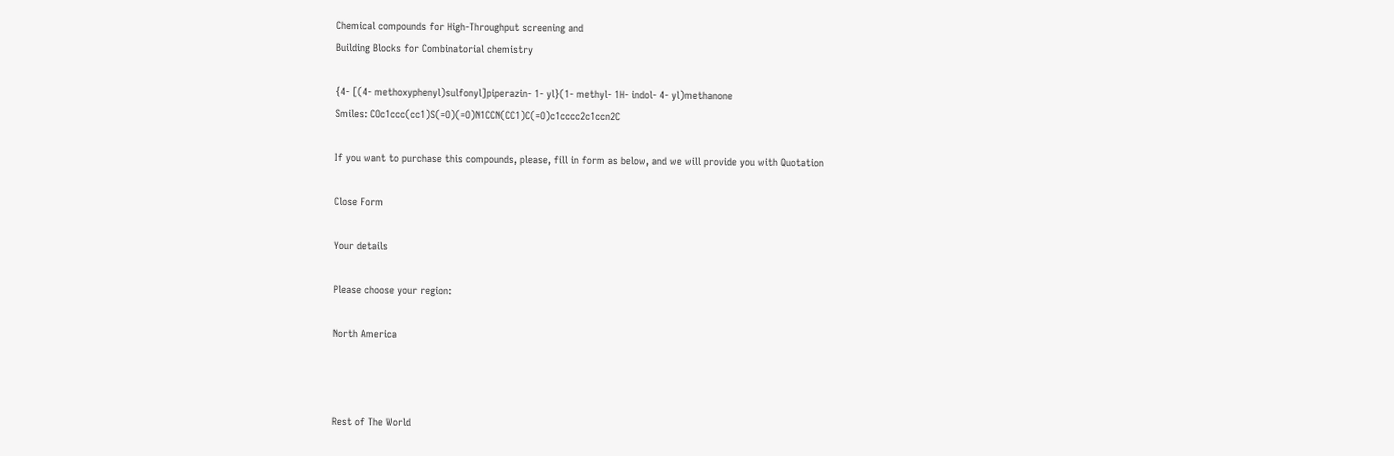Chemical compounds for High-Throughput screening and
Building Blocks for Combinatorial chemistry

{4- [(4- methoxyphenyl)sulfonyl]piperazin- 1- yl}(1- methyl- 1H- indol- 4- yl)methanone
Smiles: COc1ccc(cc1)S(=O)(=O)N1CCN(CC1)C(=O)c1cccc2c1ccn2C

If you want to purchase this compounds, please, fill in form as below, and we will provide you with Quotation

Close Form

Your details

Please choose your region:

North America



Rest of The World